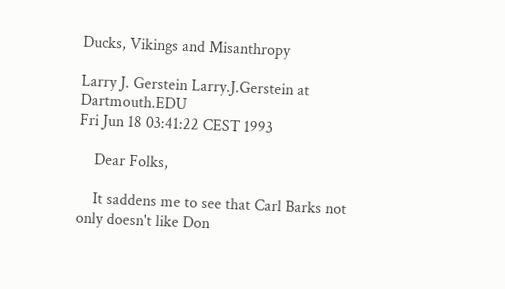Ducks, Vikings and Misanthropy

Larry J. Gerstein Larry.J.Gerstein at Dartmouth.EDU
Fri Jun 18 03:41:22 CEST 1993

    Dear Folks,

    It saddens me to see that Carl Barks not only doesn't like Don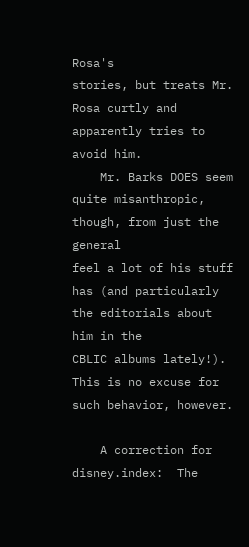Rosa's
stories, but treats Mr. Rosa curtly and apparently tries to avoid him.
    Mr. Barks DOES seem quite misanthropic, though, from just the general
feel a lot of his stuff has (and particularly the editorials about him in the
CBLIC albums lately!).  This is no excuse for such behavior, however.

    A correction for disney.index:  The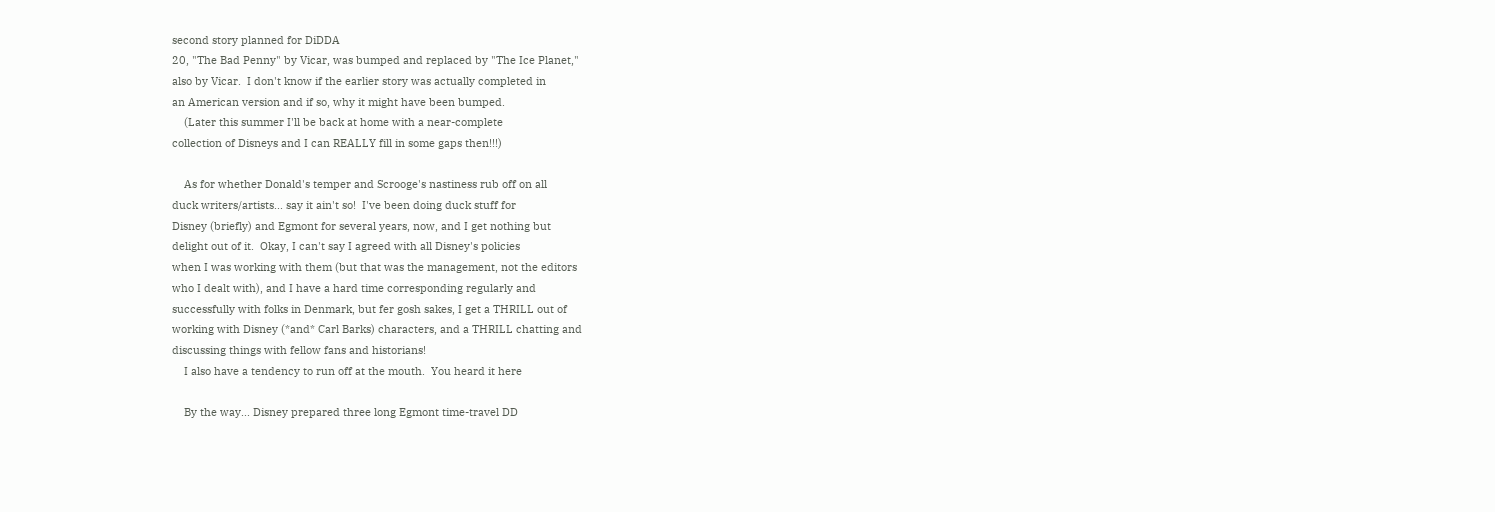second story planned for DiDDA
20, "The Bad Penny" by Vicar, was bumped and replaced by "The Ice Planet,"
also by Vicar.  I don't know if the earlier story was actually completed in
an American version and if so, why it might have been bumped.
    (Later this summer I'll be back at home with a near-complete
collection of Disneys and I can REALLY fill in some gaps then!!!)

    As for whether Donald's temper and Scrooge's nastiness rub off on all
duck writers/artists... say it ain't so!  I've been doing duck stuff for
Disney (briefly) and Egmont for several years, now, and I get nothing but
delight out of it.  Okay, I can't say I agreed with all Disney's policies
when I was working with them (but that was the management, not the editors
who I dealt with), and I have a hard time corresponding regularly and
successfully with folks in Denmark, but fer gosh sakes, I get a THRILL out of
working with Disney (*and* Carl Barks) characters, and a THRILL chatting and
discussing things with fellow fans and historians!
    I also have a tendency to run off at the mouth.  You heard it here

    By the way... Disney prepared three long Egmont time-travel DD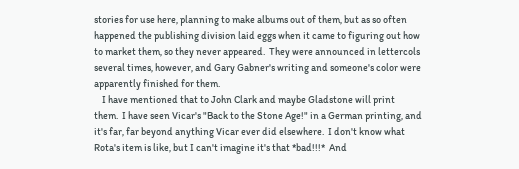stories for use here, planning to make albums out of them, but as so often
happened the publishing division laid eggs when it came to figuring out how
to market them, so they never appeared.  They were announced in lettercols
several times, however, and Gary Gabner's writing and someone's color were
apparently finished for them.
    I have mentioned that to John Clark and maybe Gladstone will print
them.  I have seen Vicar's "Back to the Stone Age!" in a German printing, and
it's far, far beyond anything Vicar ever did elsewhere.  I don't know what
Rota's item is like, but I can't imagine it's that *bad!!!*  And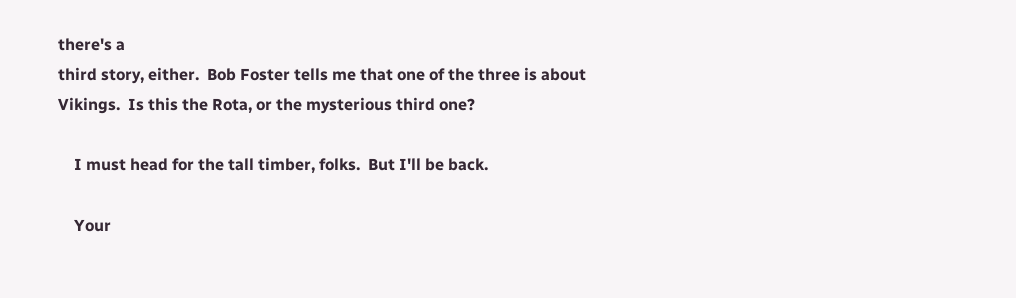there's a
third story, either.  Bob Foster tells me that one of the three is about
Vikings.  Is this the Rota, or the mysterious third one?

    I must head for the tall timber, folks.  But I'll be back.

    Your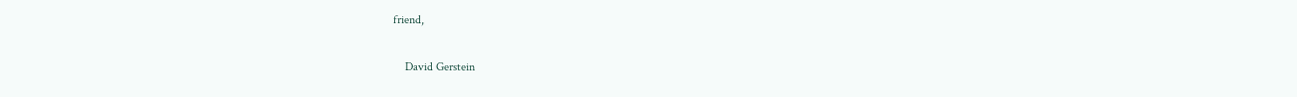friend,

    David Gerstein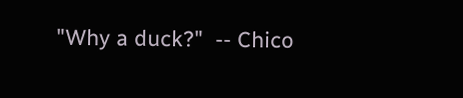"Why a duck?"  -- Chico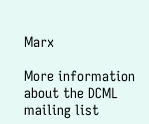Marx

More information about the DCML mailing list